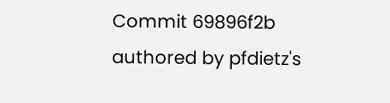Commit 69896f2b authored by pfdietz's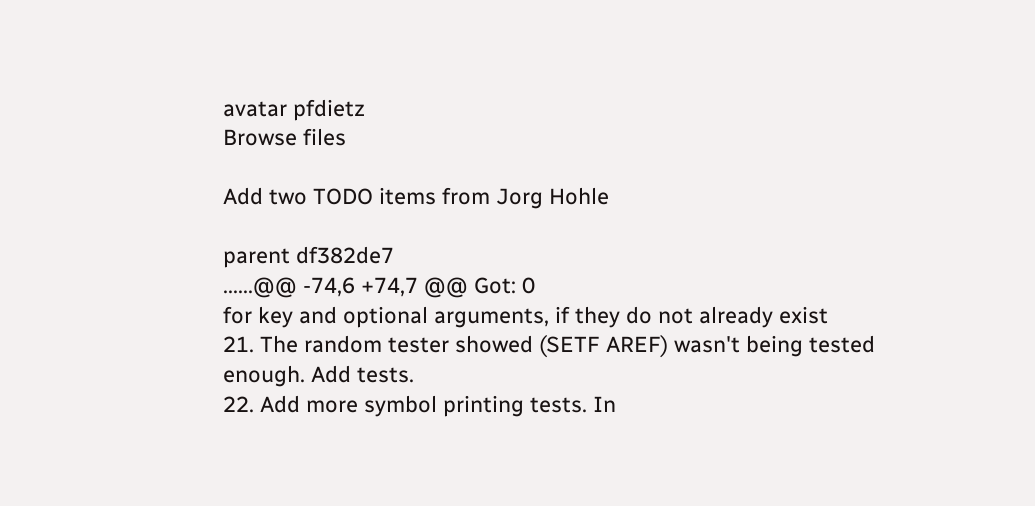avatar pfdietz
Browse files

Add two TODO items from Jorg Hohle

parent df382de7
......@@ -74,6 +74,7 @@ Got: 0
for key and optional arguments, if they do not already exist
21. The random tester showed (SETF AREF) wasn't being tested enough. Add tests.
22. Add more symbol printing tests. In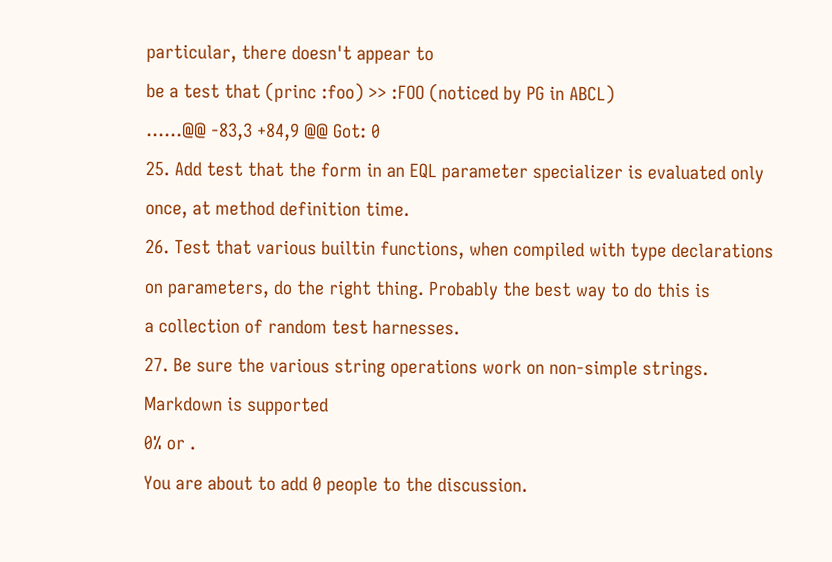particular, there doesn't appear to
be a test that (princ :foo) >> :FOO (noticed by PG in ABCL)
......@@ -83,3 +84,9 @@ Got: 0
25. Add test that the form in an EQL parameter specializer is evaluated only
once, at method definition time.
26. Test that various builtin functions, when compiled with type declarations
on parameters, do the right thing. Probably the best way to do this is
a collection of random test harnesses.
27. Be sure the various string operations work on non-simple strings.
Markdown is supported
0% or .
You are about to add 0 people to the discussion.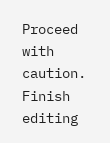Proceed with caution.
Finish editing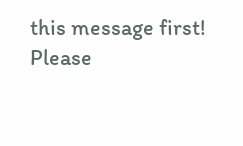this message first!
Please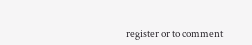register or to comment